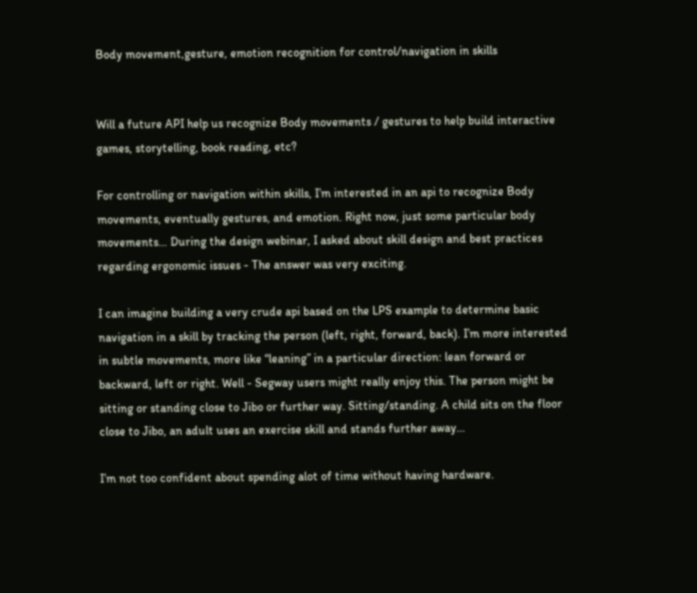Body movement,gesture, emotion recognition for control/navigation in skills


Will a future API help us recognize Body movements / gestures to help build interactive games, storytelling, book reading, etc?

For controlling or navigation within skills, I’m interested in an api to recognize Body movements, eventually gestures, and emotion. Right now, just some particular body movements… During the design webinar, I asked about skill design and best practices regarding ergonomic issues - The answer was very exciting.

I can imagine building a very crude api based on the LPS example to determine basic navigation in a skill by tracking the person (left, right, forward, back). I’m more interested in subtle movements, more like “leaning” in a particular direction: lean forward or backward, left or right. Well - Segway users might really enjoy this. The person might be sitting or standing close to Jibo or further way. Sitting/standing. A child sits on the floor close to Jibo, an adult uses an exercise skill and stands further away…

I’m not too confident about spending alot of time without having hardware.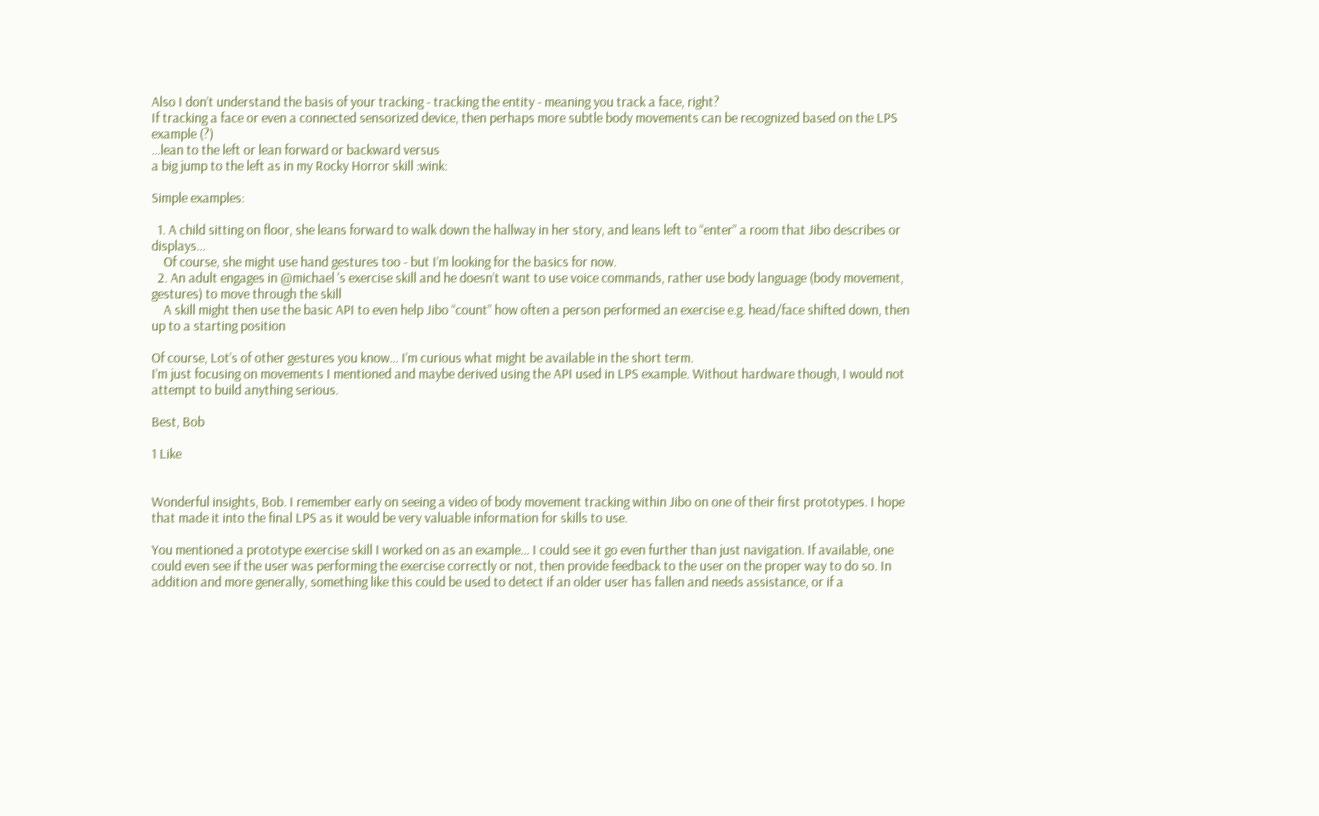Also I don’t understand the basis of your tracking - tracking the entity - meaning you track a face, right?
If tracking a face or even a connected sensorized device, then perhaps more subtle body movements can be recognized based on the LPS example (?)
…lean to the left or lean forward or backward versus
a big jump to the left as in my Rocky Horror skill :wink:

Simple examples:

  1. A child sitting on floor, she leans forward to walk down the hallway in her story, and leans left to “enter” a room that Jibo describes or displays…
    Of course, she might use hand gestures too - but I’m looking for the basics for now.
  2. An adult engages in @michael 's exercise skill and he doesn’t want to use voice commands, rather use body language (body movement, gestures) to move through the skill
    A skill might then use the basic API to even help Jibo “count” how often a person performed an exercise e.g. head/face shifted down, then up to a starting position

Of course, Lot’s of other gestures you know… I’m curious what might be available in the short term.
I’m just focusing on movements I mentioned and maybe derived using the API used in LPS example. Without hardware though, I would not attempt to build anything serious.

Best, Bob

1 Like


Wonderful insights, Bob. I remember early on seeing a video of body movement tracking within Jibo on one of their first prototypes. I hope that made it into the final LPS as it would be very valuable information for skills to use.

You mentioned a prototype exercise skill I worked on as an example… I could see it go even further than just navigation. If available, one could even see if the user was performing the exercise correctly or not, then provide feedback to the user on the proper way to do so. In addition and more generally, something like this could be used to detect if an older user has fallen and needs assistance, or if a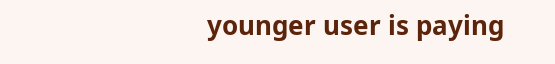younger user is paying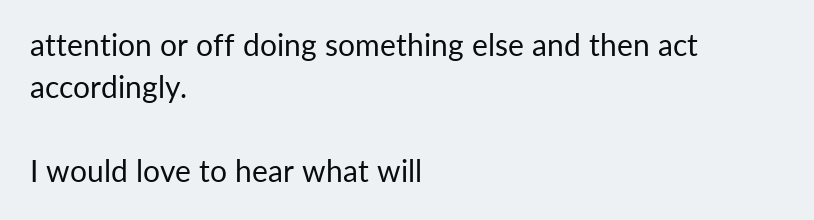attention or off doing something else and then act accordingly.

I would love to hear what will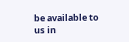be available to us in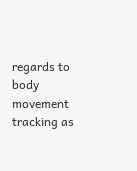regards to body movement tracking as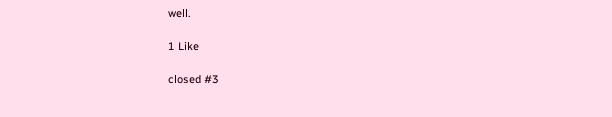well.

1 Like

closed #3